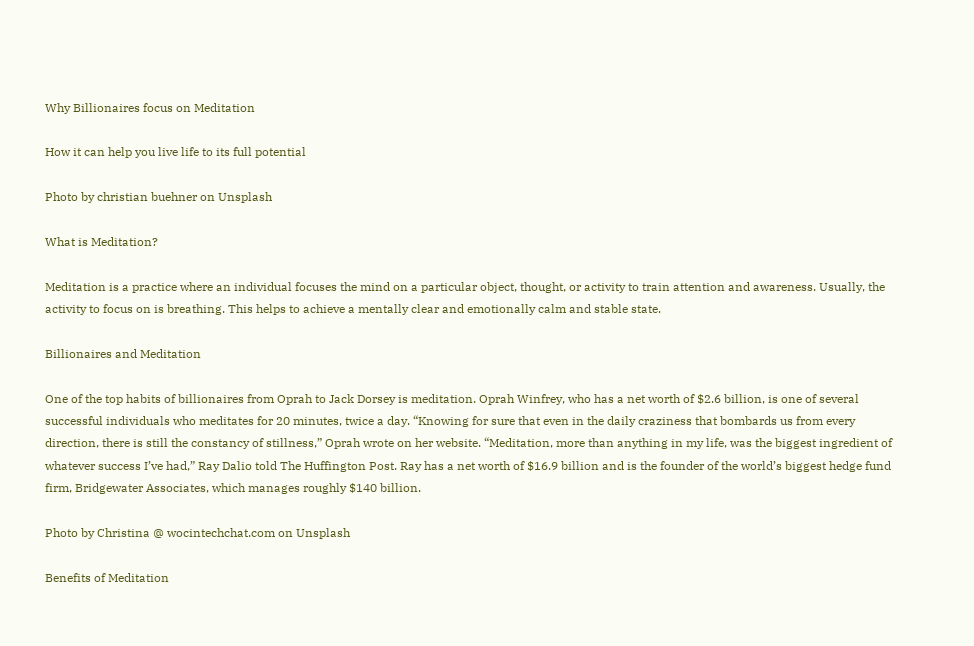Why Billionaires focus on Meditation

How it can help you live life to its full potential

Photo by christian buehner on Unsplash

What is Meditation?

Meditation is a practice where an individual focuses the mind on a particular object, thought, or activity to train attention and awareness. Usually, the activity to focus on is breathing. This helps to achieve a mentally clear and emotionally calm and stable state.

Billionaires and Meditation

One of the top habits of billionaires from Oprah to Jack Dorsey is meditation. Oprah Winfrey, who has a net worth of $2.6 billion, is one of several successful individuals who meditates for 20 minutes, twice a day. “Knowing for sure that even in the daily craziness that bombards us from every direction, there is still the constancy of stillness,” Oprah wrote on her website. “Meditation, more than anything in my life, was the biggest ingredient of whatever success I’ve had,” Ray Dalio told The Huffington Post. Ray has a net worth of $16.9 billion and is the founder of the world’s biggest hedge fund firm, Bridgewater Associates, which manages roughly $140 billion.

Photo by Christina @ wocintechchat.com on Unsplash

Benefits of Meditation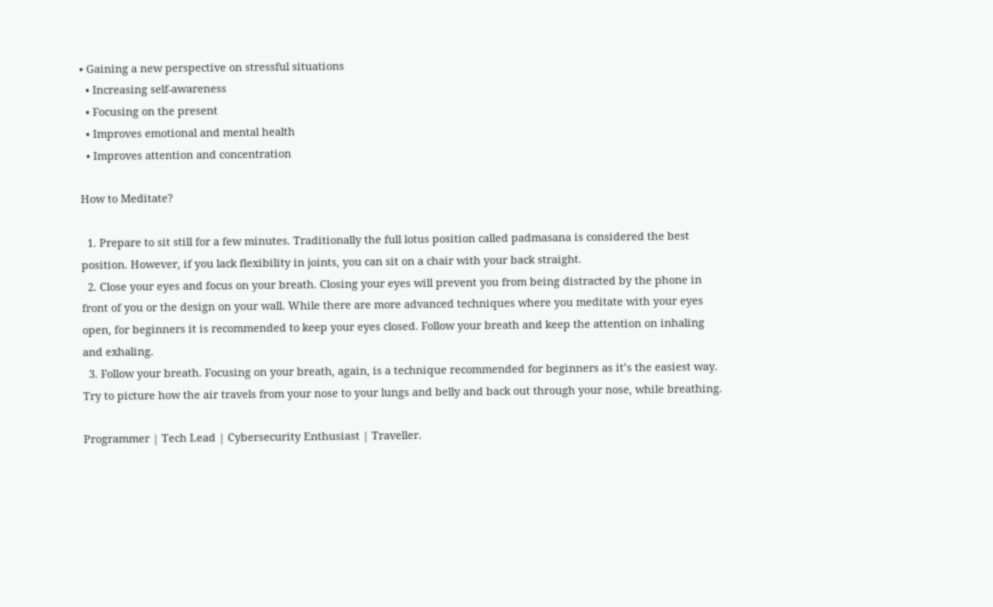• Gaining a new perspective on stressful situations
  • Increasing self-awareness
  • Focusing on the present
  • Improves emotional and mental health
  • Improves attention and concentration

How to Meditate?

  1. Prepare to sit still for a few minutes. Traditionally the full lotus position called padmasana is considered the best position. However, if you lack flexibility in joints, you can sit on a chair with your back straight.
  2. Close your eyes and focus on your breath. Closing your eyes will prevent you from being distracted by the phone in front of you or the design on your wall. While there are more advanced techniques where you meditate with your eyes open, for beginners it is recommended to keep your eyes closed. Follow your breath and keep the attention on inhaling and exhaling.
  3. Follow your breath. Focusing on your breath, again, is a technique recommended for beginners as it’s the easiest way. Try to picture how the air travels from your nose to your lungs and belly and back out through your nose, while breathing.

Programmer | Tech Lead | Cybersecurity Enthusiast | Traveller.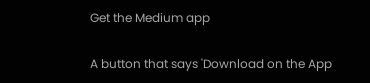Get the Medium app

A button that says 'Download on the App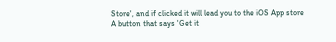Store', and if clicked it will lead you to the iOS App store
A button that says 'Get it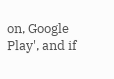on, Google Play', and if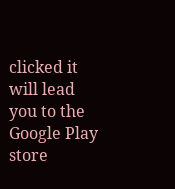clicked it will lead you to the Google Play store